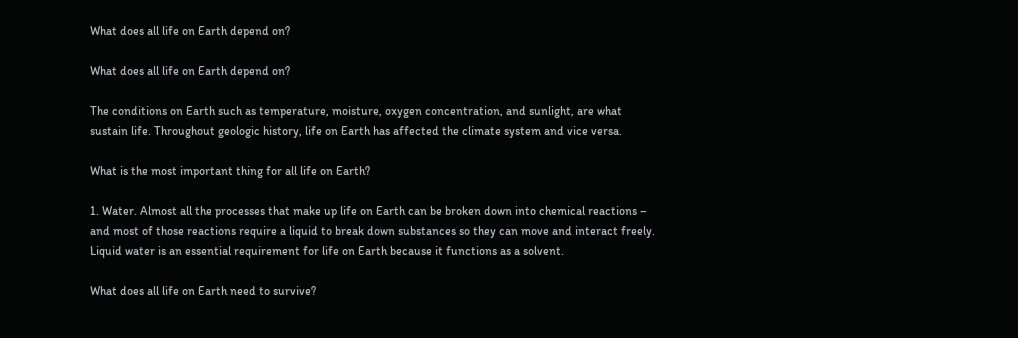What does all life on Earth depend on?

What does all life on Earth depend on?

The conditions on Earth such as temperature, moisture, oxygen concentration, and sunlight, are what sustain life. Throughout geologic history, life on Earth has affected the climate system and vice versa.

What is the most important thing for all life on Earth?

1. Water. Almost all the processes that make up life on Earth can be broken down into chemical reactions – and most of those reactions require a liquid to break down substances so they can move and interact freely. Liquid water is an essential requirement for life on Earth because it functions as a solvent.

What does all life on Earth need to survive?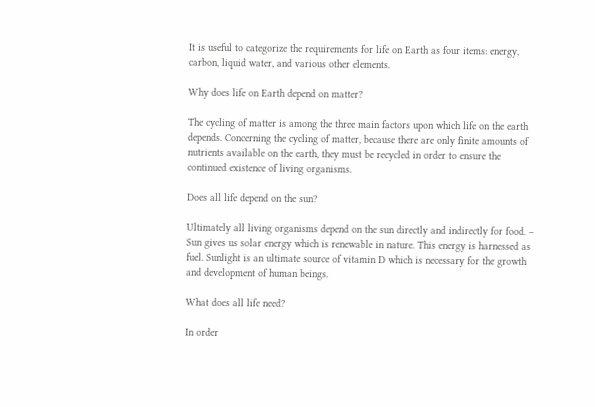It is useful to categorize the requirements for life on Earth as four items: energy, carbon, liquid water, and various other elements.

Why does life on Earth depend on matter?

The cycling of matter is among the three main factors upon which life on the earth depends. Concerning the cycling of matter, because there are only finite amounts of nutrients available on the earth, they must be recycled in order to ensure the continued existence of living organisms.

Does all life depend on the sun?

Ultimately all living organisms depend on the sun directly and indirectly for food. – Sun gives us solar energy which is renewable in nature. This energy is harnessed as fuel. Sunlight is an ultimate source of vitamin D which is necessary for the growth and development of human beings.

What does all life need?

In order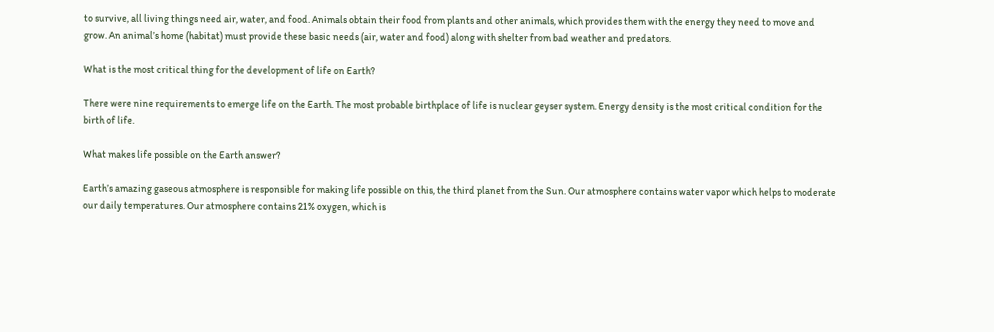to survive, all living things need air, water, and food. Animals obtain their food from plants and other animals, which provides them with the energy they need to move and grow. An animal’s home (habitat) must provide these basic needs (air, water and food) along with shelter from bad weather and predators.

What is the most critical thing for the development of life on Earth?

There were nine requirements to emerge life on the Earth. The most probable birthplace of life is nuclear geyser system. Energy density is the most critical condition for the birth of life.

What makes life possible on the Earth answer?

Earth’s amazing gaseous atmosphere is responsible for making life possible on this, the third planet from the Sun. Our atmosphere contains water vapor which helps to moderate our daily temperatures. Our atmosphere contains 21% oxygen, which is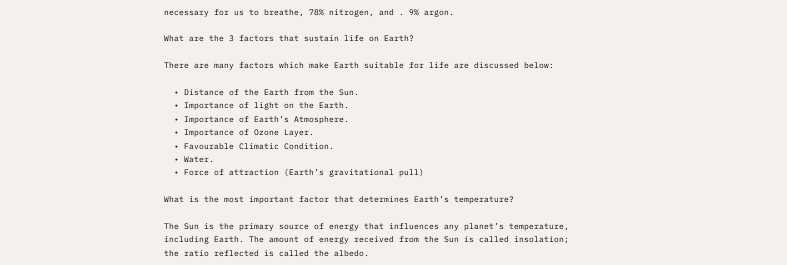necessary for us to breathe, 78% nitrogen, and . 9% argon.

What are the 3 factors that sustain life on Earth?

There are many factors which make Earth suitable for life are discussed below:

  • Distance of the Earth from the Sun.
  • Importance of light on the Earth.
  • Importance of Earth’s Atmosphere.
  • Importance of Ozone Layer.
  • Favourable Climatic Condition.
  • Water.
  • Force of attraction (Earth’s gravitational pull)

What is the most important factor that determines Earth’s temperature?

The Sun is the primary source of energy that influences any planet’s temperature, including Earth. The amount of energy received from the Sun is called insolation; the ratio reflected is called the albedo.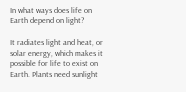In what ways does life on Earth depend on light?

It radiates light and heat, or solar energy, which makes it possible for life to exist on Earth. Plants need sunlight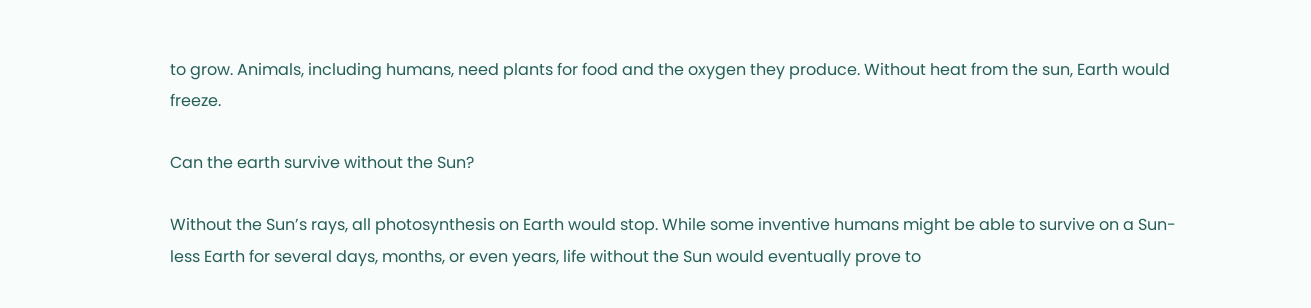to grow. Animals, including humans, need plants for food and the oxygen they produce. Without heat from the sun, Earth would freeze.

Can the earth survive without the Sun?

Without the Sun’s rays, all photosynthesis on Earth would stop. While some inventive humans might be able to survive on a Sun-less Earth for several days, months, or even years, life without the Sun would eventually prove to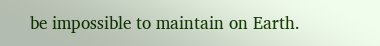be impossible to maintain on Earth.